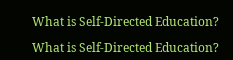What is Self-Directed Education?

What is Self-Directed Education?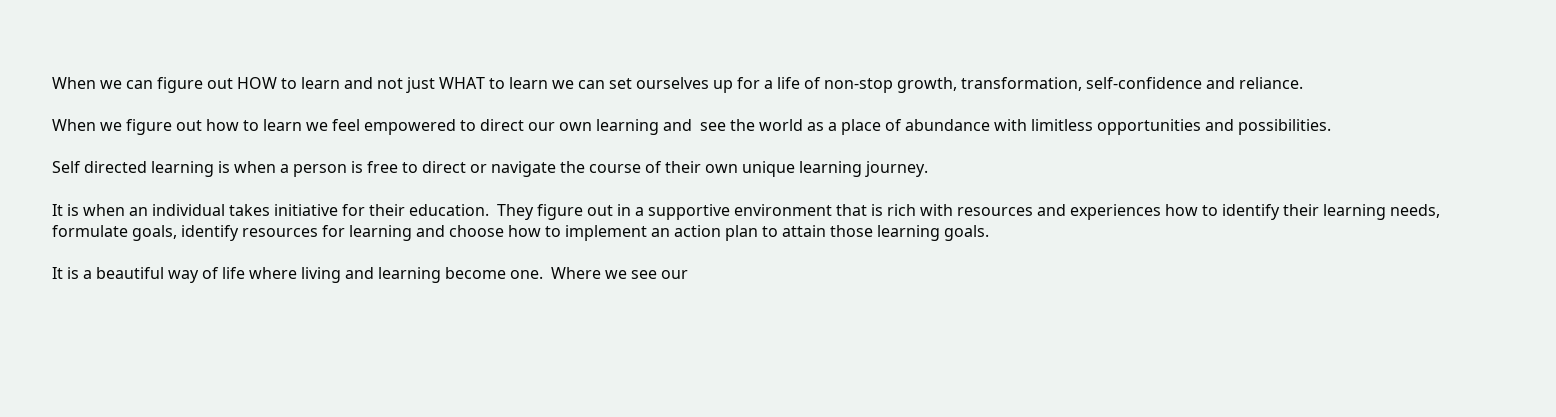When we can figure out HOW to learn and not just WHAT to learn we can set ourselves up for a life of non-stop growth, transformation, self-confidence and reliance.

When we figure out how to learn we feel empowered to direct our own learning and  see the world as a place of abundance with limitless opportunities and possibilities.

Self directed learning is when a person is free to direct or navigate the course of their own unique learning journey.

It is when an individual takes initiative for their education.  They figure out in a supportive environment that is rich with resources and experiences how to identify their learning needs, formulate goals, identify resources for learning and choose how to implement an action plan to attain those learning goals.

It is a beautiful way of life where living and learning become one.  Where we see our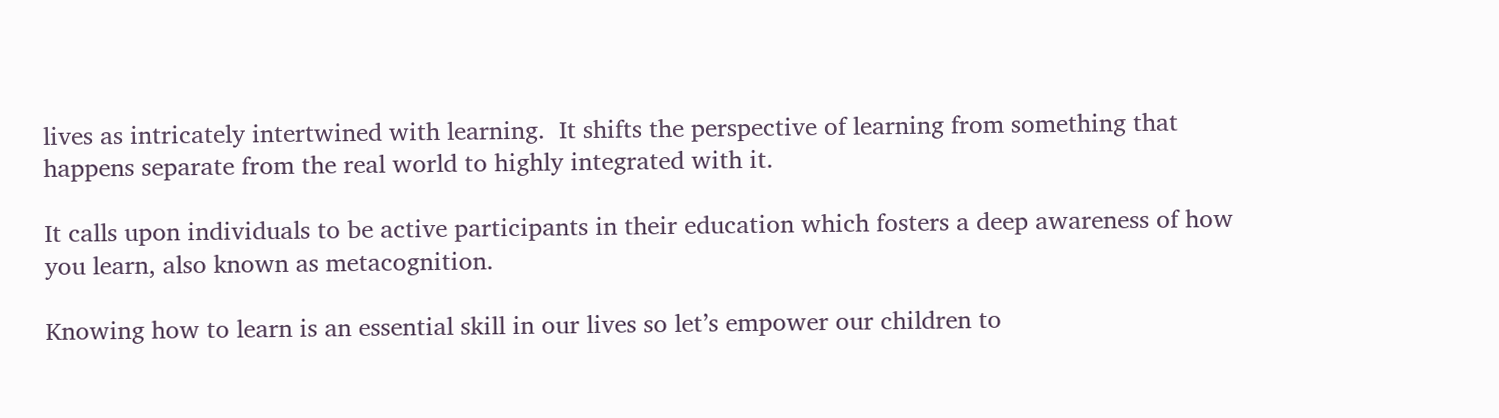lives as intricately intertwined with learning.  It shifts the perspective of learning from something that happens separate from the real world to highly integrated with it.

It calls upon individuals to be active participants in their education which fosters a deep awareness of how you learn, also known as metacognition.

Knowing how to learn is an essential skill in our lives so let’s empower our children to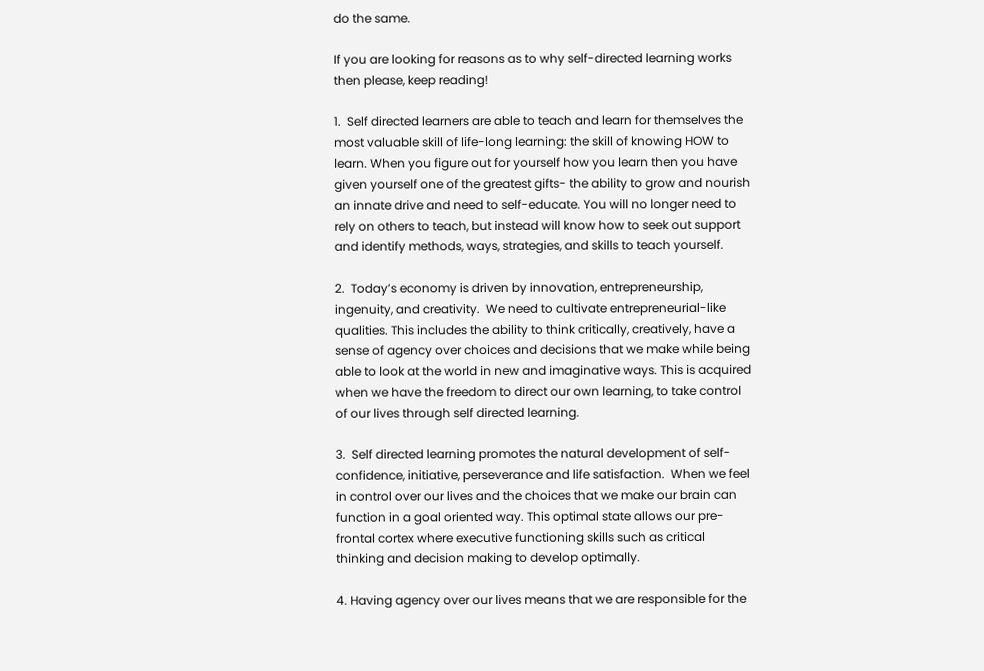do the same.

If you are looking for reasons as to why self-directed learning works then please, keep reading!

1.  Self directed learners are able to teach and learn for themselves the most valuable skill of life-long learning: the skill of knowing HOW to learn. When you figure out for yourself how you learn then you have given yourself one of the greatest gifts- the ability to grow and nourish an innate drive and need to self-educate. You will no longer need to rely on others to teach, but instead will know how to seek out support and identify methods, ways, strategies, and skills to teach yourself.

2.  Today’s economy is driven by innovation, entrepreneurship, ingenuity, and creativity.  We need to cultivate entrepreneurial-like qualities. This includes the ability to think critically, creatively, have a sense of agency over choices and decisions that we make while being able to look at the world in new and imaginative ways. This is acquired when we have the freedom to direct our own learning, to take control of our lives through self directed learning.

3.  Self directed learning promotes the natural development of self-confidence, initiative, perseverance and life satisfaction.  When we feel in control over our lives and the choices that we make our brain can function in a goal oriented way. This optimal state allows our pre-frontal cortex where executive functioning skills such as critical thinking and decision making to develop optimally.

4. Having agency over our lives means that we are responsible for the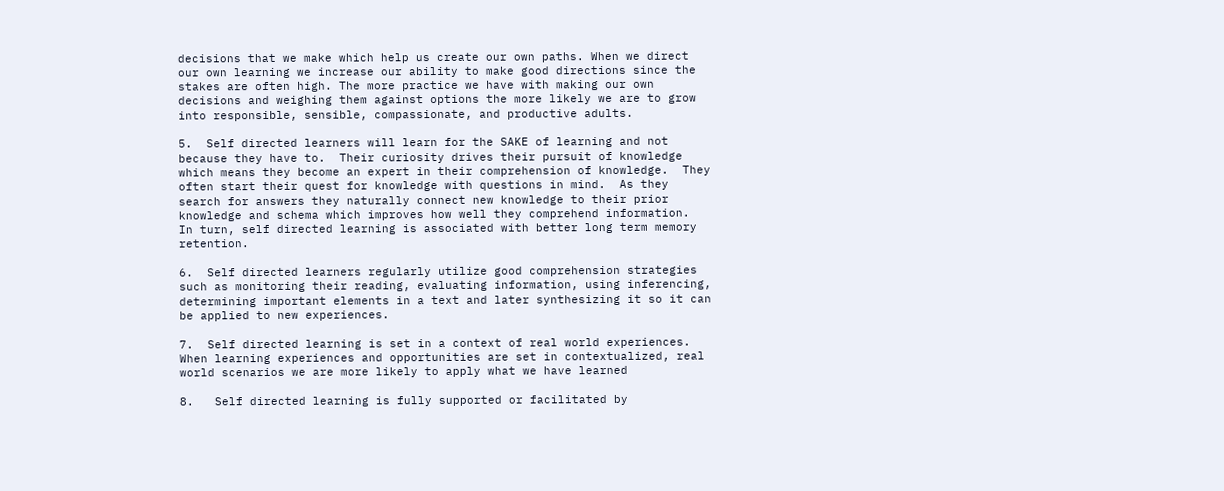decisions that we make which help us create our own paths. When we direct our own learning we increase our ability to make good directions since the stakes are often high. The more practice we have with making our own decisions and weighing them against options the more likely we are to grow into responsible, sensible, compassionate, and productive adults.

5.  Self directed learners will learn for the SAKE of learning and not because they have to.  Their curiosity drives their pursuit of knowledge which means they become an expert in their comprehension of knowledge.  They often start their quest for knowledge with questions in mind.  As they search for answers they naturally connect new knowledge to their prior knowledge and schema which improves how well they comprehend information.  In turn, self directed learning is associated with better long term memory retention.

6.  Self directed learners regularly utilize good comprehension strategies such as monitoring their reading, evaluating information, using inferencing, determining important elements in a text and later synthesizing it so it can be applied to new experiences.

7.  Self directed learning is set in a context of real world experiences. When learning experiences and opportunities are set in contextualized, real world scenarios we are more likely to apply what we have learned

8.   Self directed learning is fully supported or facilitated by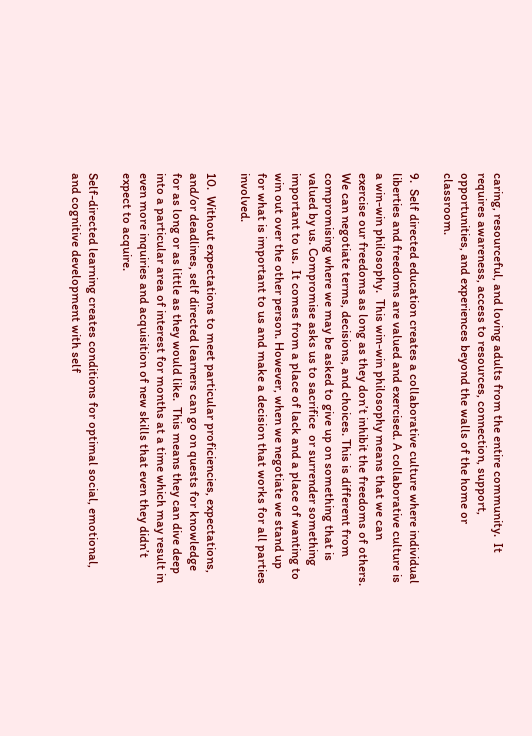caring, resourceful, and loving adults from the entire community.  It requires awareness, access to resources, connection, support, opportunities, and experiences beyond the walls of the home or classroom.

9.  Self directed education creates a collaborative culture where individual liberties and freedoms are valued and exercised. A collaborative culture is a win-win philosophy.  This win-win philosophy means that we can exercise our freedoms as long as they don’t inhibit the freedoms of others. We can negotiate terms, decisions, and choices. This is different from compromising where we may be asked to give up on something that is valued by us. Compromise asks us to sacrifice  or surrender something important to us.  It comes from a place of lack and a place of wanting to win out over the other person. However, when we negotiate we stand up for what is important to us and make a decision that works for all parties involved.

10.  Without expectations to meet particular proficiencies, expectations, and/or deadlines, self directed learners can go on quests for knowledge for as long or as little as they would like.  This means they can dive deep into a particular area of interest for months at a time which may result in even more inquiries and acquisition of new skills that even they didn’t expect to acquire.

Self-directed learning creates conditions for optimal social, emotional, and cognitive development with self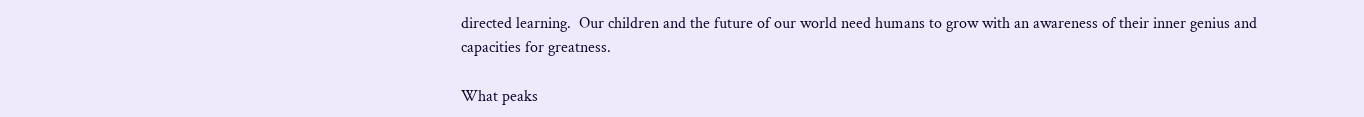directed learning.  Our children and the future of our world need humans to grow with an awareness of their inner genius and capacities for greatness.

What peaks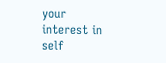your interest in self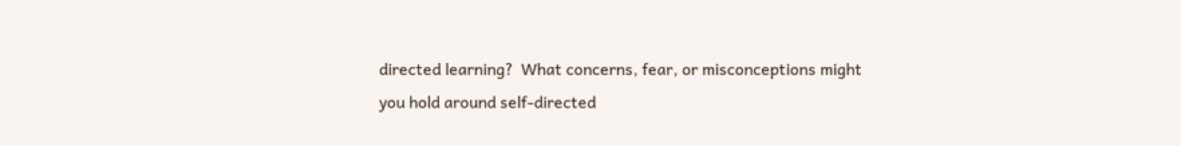directed learning?  What concerns, fear, or misconceptions might you hold around self-directed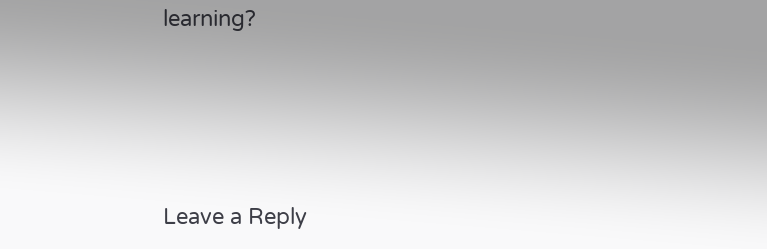learning?




Leave a Reply